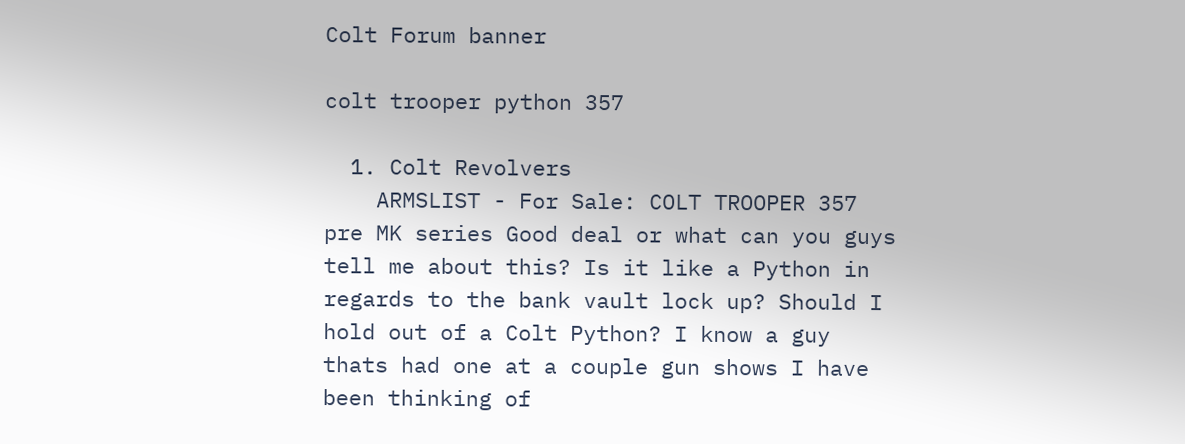Colt Forum banner

colt trooper python 357

  1. Colt Revolvers
    ARMSLIST - For Sale: COLT TROOPER 357 pre MK series Good deal or what can you guys tell me about this? Is it like a Python in regards to the bank vault lock up? Should I hold out of a Colt Python? I know a guy thats had one at a couple gun shows I have been thinking of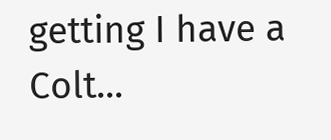getting I have a Colt...